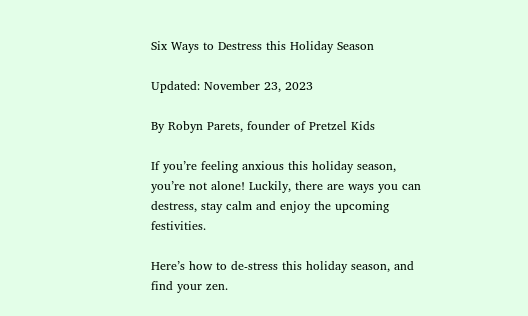Six Ways to Destress this Holiday Season

Updated: November 23, 2023

By Robyn Parets, founder of Pretzel Kids

If you’re feeling anxious this holiday season, you’re not alone! Luckily, there are ways you can destress, stay calm and enjoy the upcoming festivities.

Here’s how to de-stress this holiday season, and find your zen.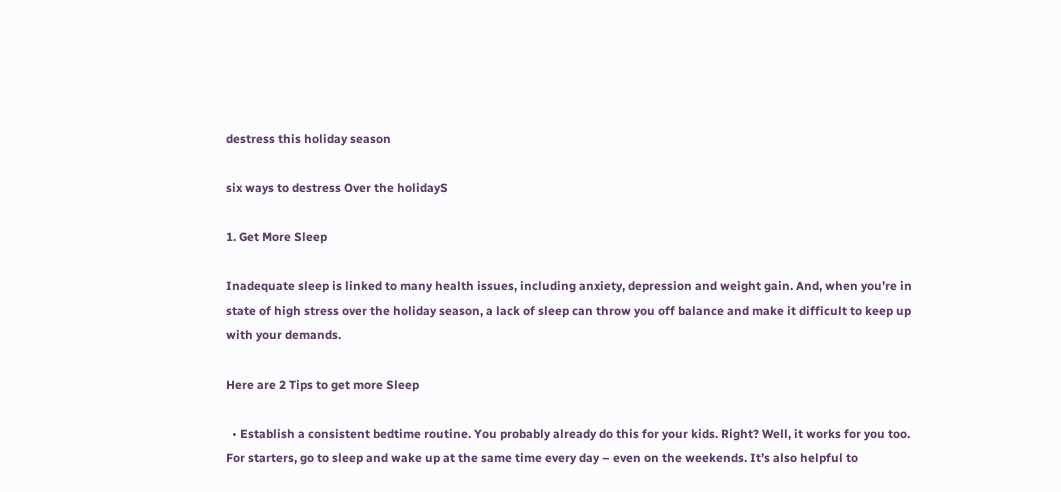destress this holiday season

six ways to destress Over the holidayS

1. Get More Sleep

Inadequate sleep is linked to many health issues, including anxiety, depression and weight gain. And, when you’re in state of high stress over the holiday season, a lack of sleep can throw you off balance and make it difficult to keep up with your demands.

Here are 2 Tips to get more Sleep

  • Establish a consistent bedtime routine. You probably already do this for your kids. Right? Well, it works for you too. For starters, go to sleep and wake up at the same time every day – even on the weekends. It’s also helpful to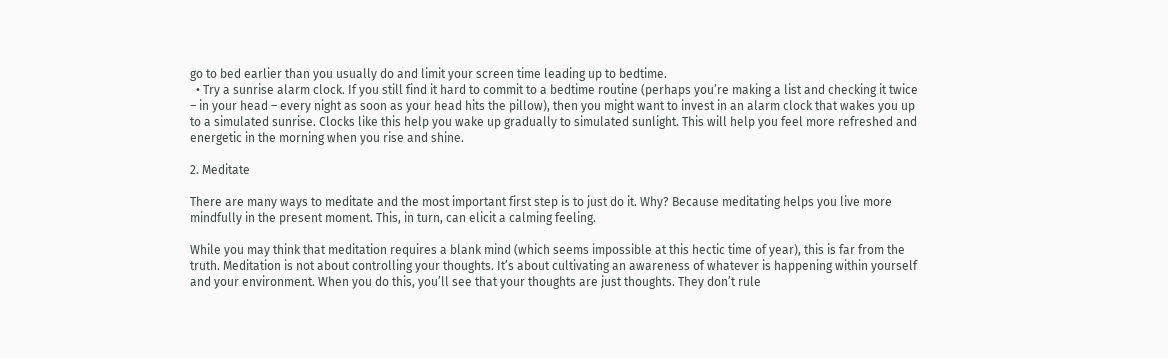go to bed earlier than you usually do and limit your screen time leading up to bedtime.
  • Try a sunrise alarm clock. If you still find it hard to commit to a bedtime routine (perhaps you’re making a list and checking it twice – in your head – every night as soon as your head hits the pillow), then you might want to invest in an alarm clock that wakes you up to a simulated sunrise. Clocks like this help you wake up gradually to simulated sunlight. This will help you feel more refreshed and energetic in the morning when you rise and shine.

2. Meditate

There are many ways to meditate and the most important first step is to just do it. Why? Because meditating helps you live more mindfully in the present moment. This, in turn, can elicit a calming feeling.

While you may think that meditation requires a blank mind (which seems impossible at this hectic time of year), this is far from the truth. Meditation is not about controlling your thoughts. It’s about cultivating an awareness of whatever is happening within yourself and your environment. When you do this, you’ll see that your thoughts are just thoughts. They don’t rule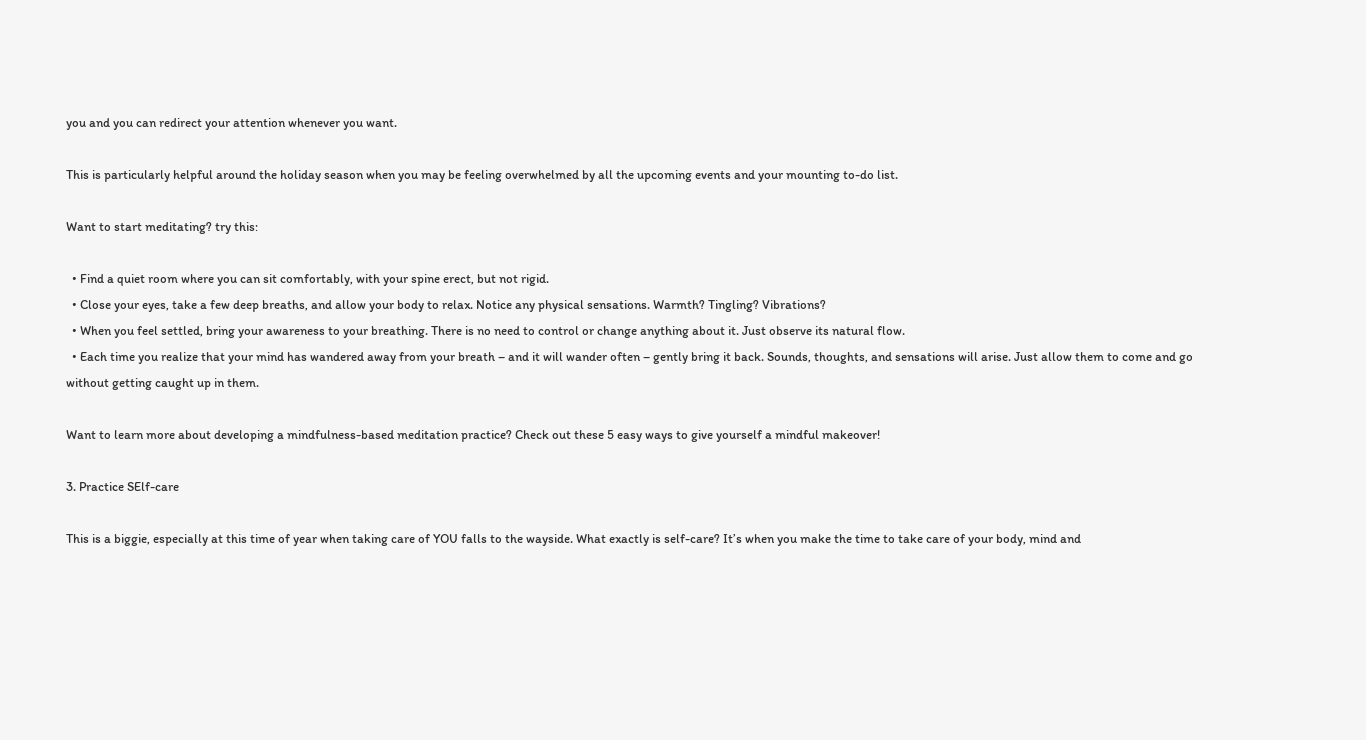you and you can redirect your attention whenever you want.

This is particularly helpful around the holiday season when you may be feeling overwhelmed by all the upcoming events and your mounting to-do list.

Want to start meditating? try this:

  • Find a quiet room where you can sit comfortably, with your spine erect, but not rigid.
  • Close your eyes, take a few deep breaths, and allow your body to relax. Notice any physical sensations. Warmth? Tingling? Vibrations?
  • When you feel settled, bring your awareness to your breathing. There is no need to control or change anything about it. Just observe its natural flow.
  • Each time you realize that your mind has wandered away from your breath – and it will wander often – gently bring it back. Sounds, thoughts, and sensations will arise. Just allow them to come and go without getting caught up in them.

Want to learn more about developing a mindfulness-based meditation practice? Check out these 5 easy ways to give yourself a mindful makeover!

3. Practice SElf-care

This is a biggie, especially at this time of year when taking care of YOU falls to the wayside. What exactly is self-care? It’s when you make the time to take care of your body, mind and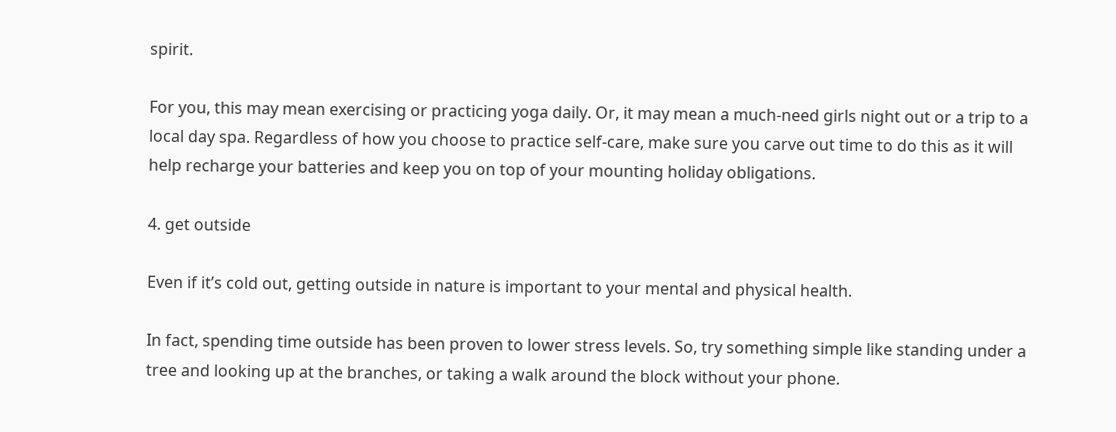spirit.

For you, this may mean exercising or practicing yoga daily. Or, it may mean a much-need girls night out or a trip to a local day spa. Regardless of how you choose to practice self-care, make sure you carve out time to do this as it will help recharge your batteries and keep you on top of your mounting holiday obligations.

4. get outside

Even if it’s cold out, getting outside in nature is important to your mental and physical health.

In fact, spending time outside has been proven to lower stress levels. So, try something simple like standing under a tree and looking up at the branches, or taking a walk around the block without your phone.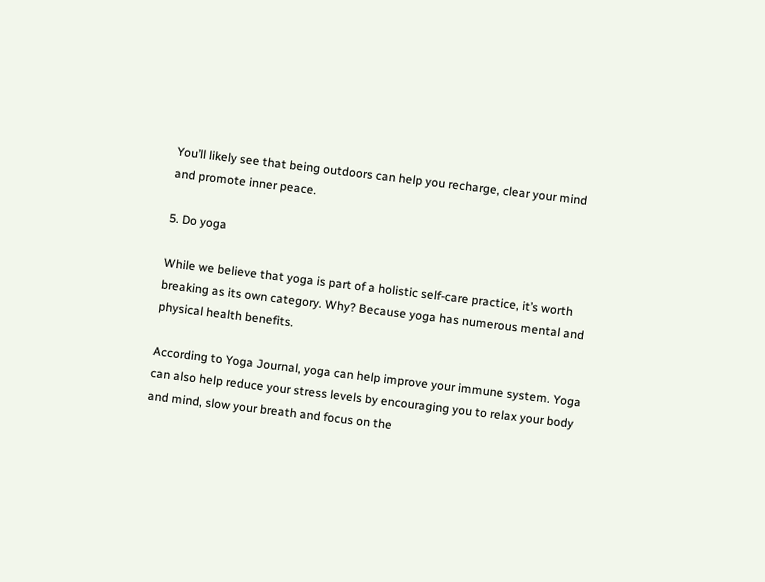You’ll likely see that being outdoors can help you recharge, clear your mind and promote inner peace.

5. Do yoga

While we believe that yoga is part of a holistic self-care practice, it’s worth breaking as its own category. Why? Because yoga has numerous mental and physical health benefits.

According to Yoga Journal, yoga can help improve your immune system. Yoga can also help reduce your stress levels by encouraging you to relax your body and mind, slow your breath and focus on the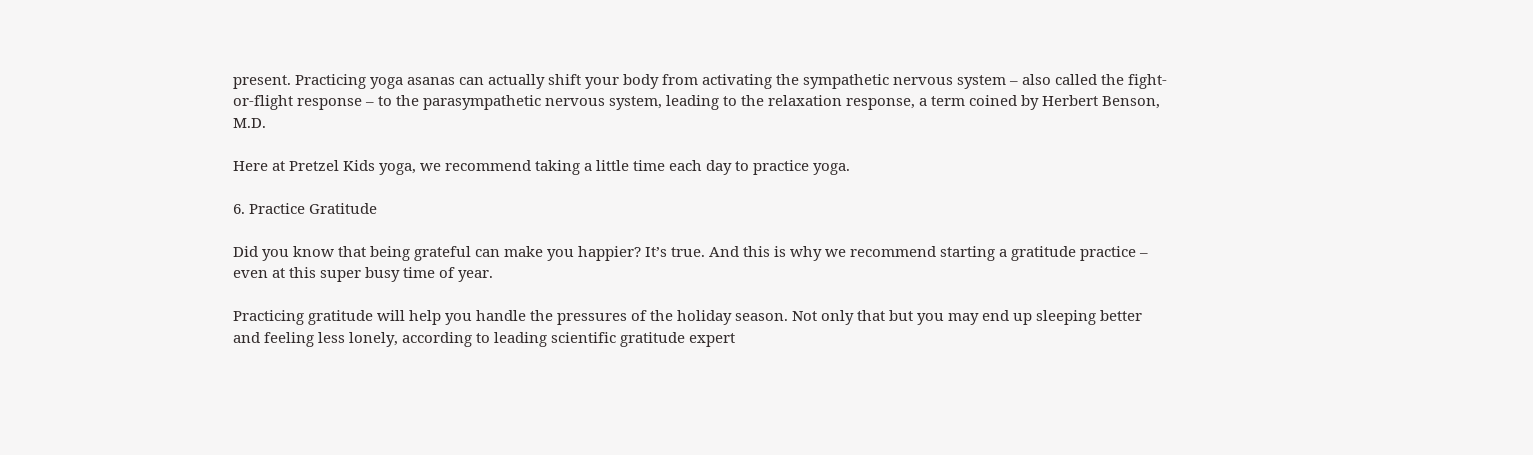present. Practicing yoga asanas can actually shift your body from activating the sympathetic nervous system – also called the fight-or-flight response – to the parasympathetic nervous system, leading to the relaxation response, a term coined by Herbert Benson, M.D.

Here at Pretzel Kids yoga, we recommend taking a little time each day to practice yoga.

6. Practice Gratitude

Did you know that being grateful can make you happier? It’s true. And this is why we recommend starting a gratitude practice – even at this super busy time of year.

Practicing gratitude will help you handle the pressures of the holiday season. Not only that but you may end up sleeping better and feeling less lonely, according to leading scientific gratitude expert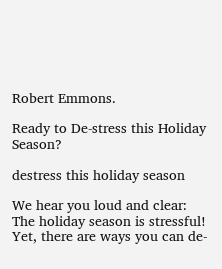Robert Emmons.

Ready to De-stress this Holiday Season?

destress this holiday season

We hear you loud and clear: The holiday season is stressful! Yet, there are ways you can de-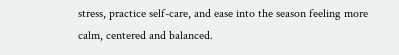stress, practice self-care, and ease into the season feeling more calm, centered and balanced.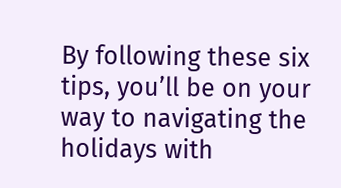By following these six tips, you’ll be on your way to navigating the holidays with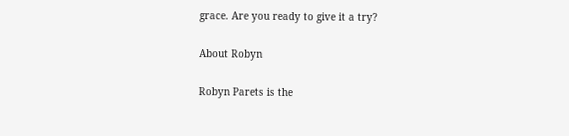grace. Are you ready to give it a try?

About Robyn

Robyn Parets is the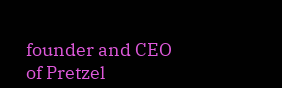founder and CEO of Pretzel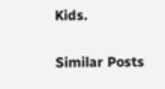Kids.

Similar Posts